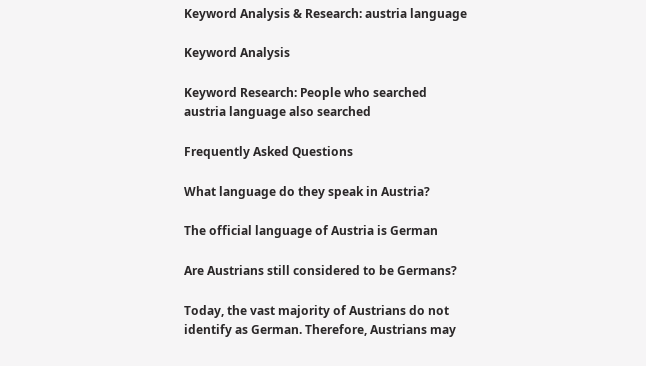Keyword Analysis & Research: austria language

Keyword Analysis

Keyword Research: People who searched austria language also searched

Frequently Asked Questions

What language do they speak in Austria?

The official language of Austria is German

Are Austrians still considered to be Germans?

Today, the vast majority of Austrians do not identify as German. Therefore, Austrians may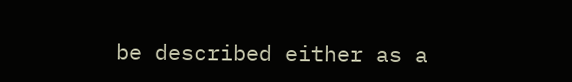be described either as a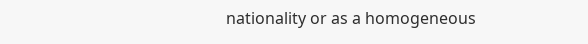nationality or as a homogeneous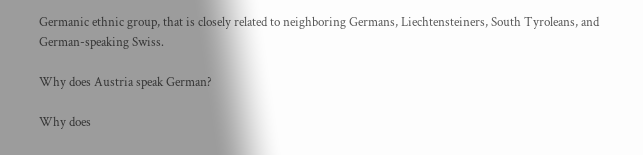Germanic ethnic group, that is closely related to neighboring Germans, Liechtensteiners, South Tyroleans, and German-speaking Swiss.

Why does Austria speak German?

Why does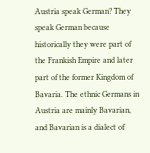Austria speak German? They speak German because historically they were part of the Frankish Empire and later part of the former Kingdom of Bavaria. The ethnic Germans in Austria are mainly Bavarian, and Bavarian is a dialect of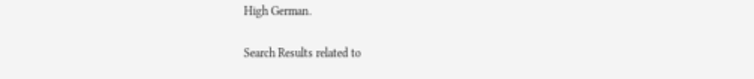High German.

Search Results related to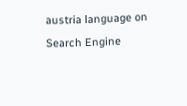austria language on Search Engine